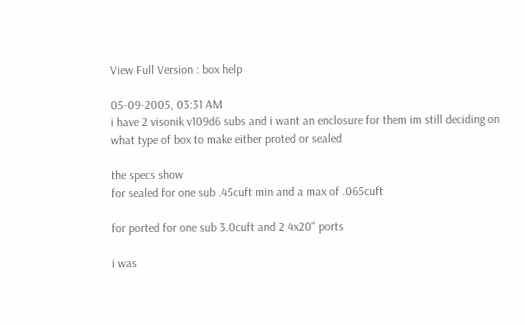View Full Version : box help

05-09-2005, 03:31 AM
i have 2 visonik v109d6 subs and i want an enclosure for them im still deciding on what type of box to make either proted or sealed

the specs show
for sealed for one sub .45cuft min and a max of .065cuft

for ported for one sub 3.0cuft and 2 4x20" ports

i was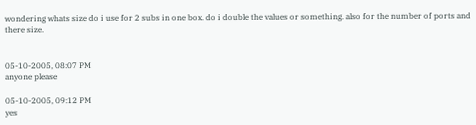wondering whats size do i use for 2 subs in one box. do i double the values or something. also for the number of ports and there size.


05-10-2005, 08:07 PM
anyone please

05-10-2005, 09:12 PM
yes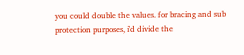you could double the values. for bracing and sub protection purposes, i'd divide the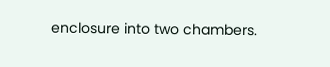enclosure into two chambers.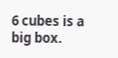6 cubes is a big box.